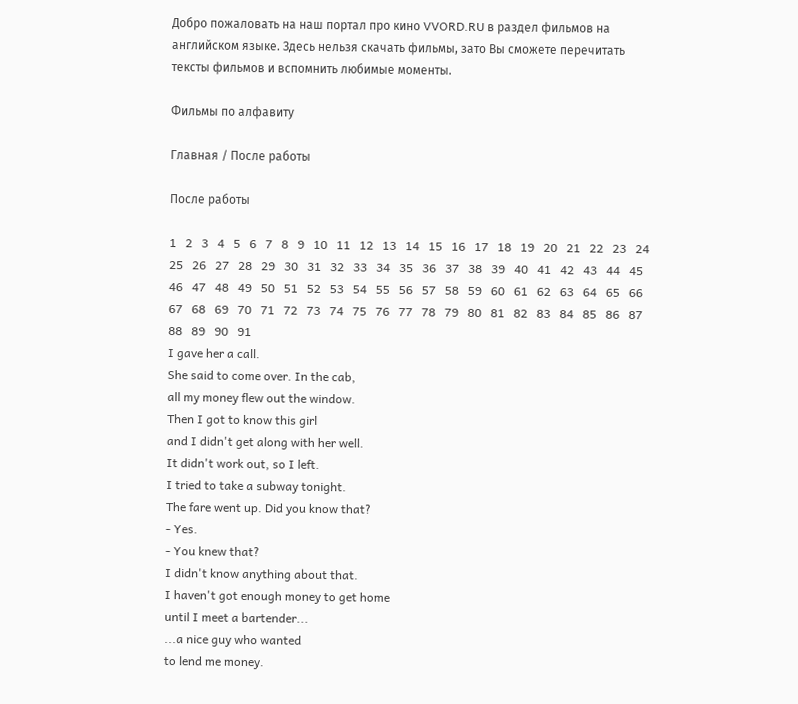Добро пожаловать на наш портал про кино VVORD.RU в раздел фильмов на английском языке. Здесь нельзя скачать фильмы, зато Вы сможете перечитать тексты фильмов и вспомнить любимые моменты.

Фильмы по алфавиту

Главная / После работы

После работы

1   2   3   4   5   6   7   8   9   10   11   12   13   14   15   16   17   18   19   20   21   22   23   24   25   26   27   28   29   30   31   32   33   34   35   36   37   38   39   40   41   42   43   44   45   46   47   48   49   50   51   52   53   54   55   56   57   58   59   60   61   62   63   64   65   66   67   68   69   70   71   72   73   74   75   76   77   78   79   80   81   82   83   84   85   86   87   88   89   90   91
I gave her a call.
She said to come over. In the cab,
all my money flew out the window.
Then I got to know this girl
and I didn't get along with her well.
It didn't work out, so I left.
I tried to take a subway tonight.
The fare went up. Did you know that?
- Yes.
- You knew that?
I didn't know anything about that.
I haven't got enough money to get home
until I meet a bartender...
...a nice guy who wanted
to lend me money.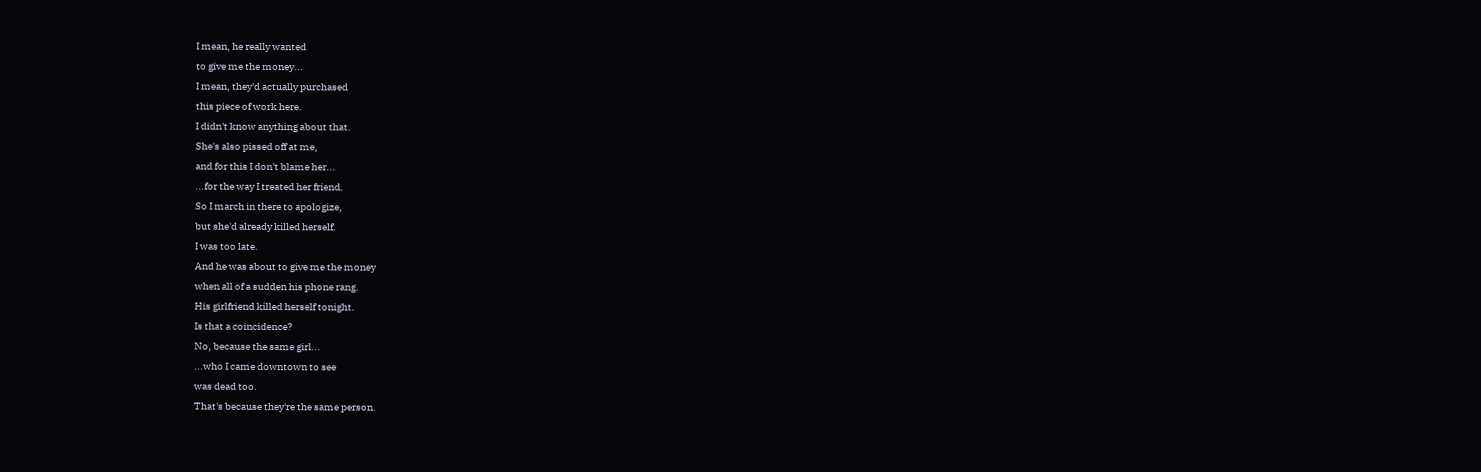I mean, he really wanted
to give me the money...
I mean, they'd actually purchased
this piece of work here.
I didn't know anything about that.
She's also pissed off at me,
and for this I don't blame her...
...for the way I treated her friend.
So I march in there to apologize,
but she'd already killed herself.
I was too late.
And he was about to give me the money
when all of a sudden his phone rang.
His girlfriend killed herself tonight.
Is that a coincidence?
No, because the same girl...
...who I came downtown to see
was dead too.
That's because they're the same person.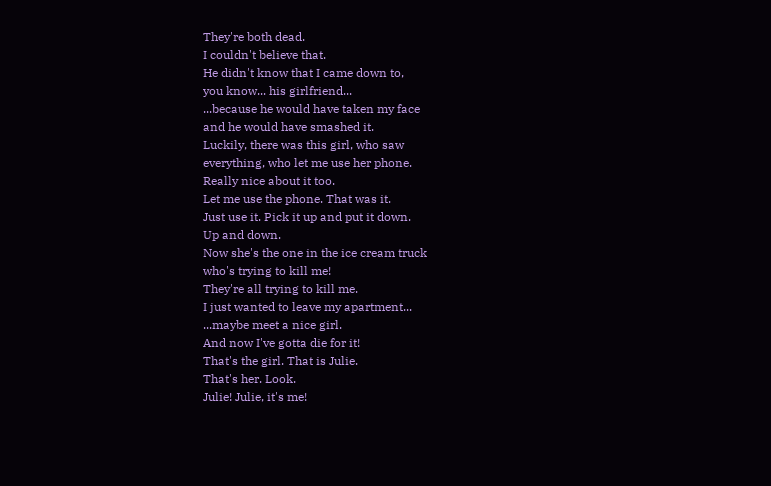They're both dead.
I couldn't believe that.
He didn't know that I came down to,
you know... his girlfriend...
...because he would have taken my face
and he would have smashed it.
Luckily, there was this girl, who saw
everything, who let me use her phone.
Really nice about it too.
Let me use the phone. That was it.
Just use it. Pick it up and put it down.
Up and down.
Now she's the one in the ice cream truck
who's trying to kill me!
They're all trying to kill me.
I just wanted to leave my apartment...
...maybe meet a nice girl.
And now I've gotta die for it!
That's the girl. That is Julie.
That's her. Look.
Julie! Julie, it's me!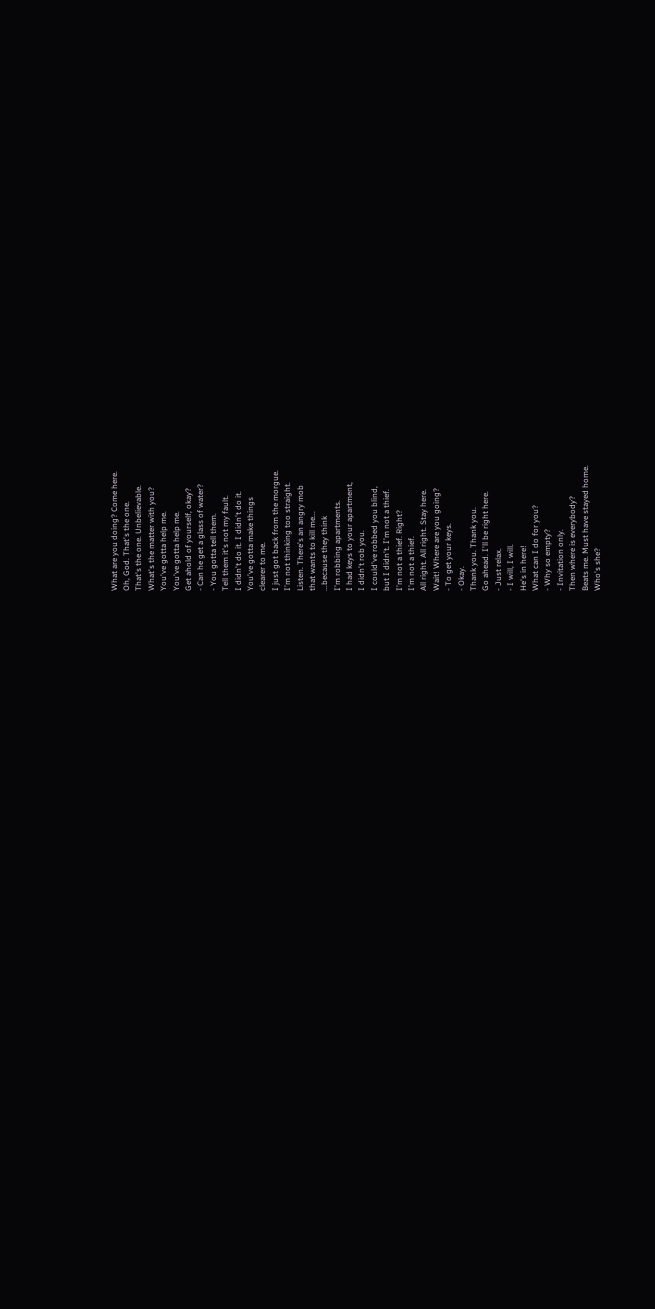What are you doing? Come here.
Oh, God. That's the one.
That's the one. Unbelievable.
What's the matter with you?
You've gotta help me.
You've gotta help me.
Get ahold of yourself, okay?
- Can he get a glass of water?
- You gotta tell them.
Tell them it's not my fault.
I didn't do it. I didn't do it.
You've gotta make things
clearer to me.
I just got back from the morgue.
I'm not thinking too straight.
Listen. There's an angry mob
that wants to kill me...
...because they think
I'm robbing apartments.
I had keys to your apartment,
I didn't rob you.
I could've robbed you blind,
but I didn't. I'm not a thief.
I'm not a thief. Right?
I'm not a thief.
All right. All right. Stay here.
Wait! Where are you going?
- To get your keys.
- Okay.
Thank you. Thank you.
Go ahead. I'll be right here.
- Just relax.
- I will, I will.
He's in here!
What can I do for you?
- Why so empty?
- Invitation only.
Then where is everybody?
Beats me. Must have stayed home.
Who's she?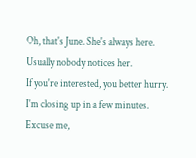Oh, that's June. She's always here.
Usually nobody notices her.
If you're interested, you better hurry.
I'm closing up in a few minutes.
Excuse me,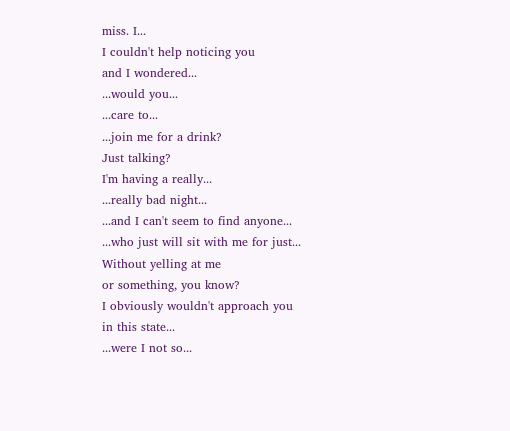miss. I...
I couldn't help noticing you
and I wondered...
...would you...
...care to...
...join me for a drink?
Just talking?
I'm having a really...
...really bad night...
...and I can't seem to find anyone...
...who just will sit with me for just...
Without yelling at me
or something, you know?
I obviously wouldn't approach you
in this state...
...were I not so...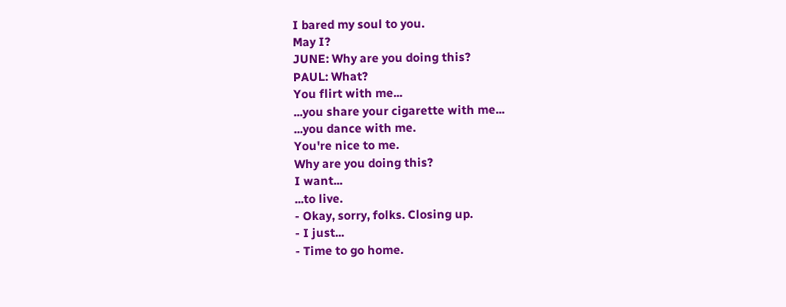I bared my soul to you.
May I?
JUNE: Why are you doing this?
PAUL: What?
You flirt with me...
...you share your cigarette with me...
...you dance with me.
You're nice to me.
Why are you doing this?
I want...
...to live.
- Okay, sorry, folks. Closing up.
- I just...
- Time to go home.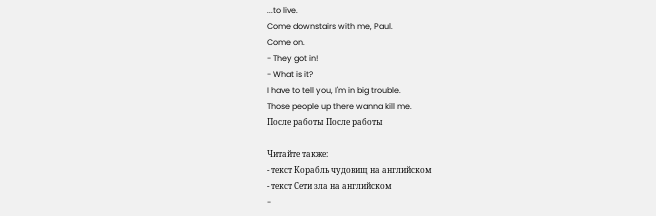...to live.
Come downstairs with me, Paul.
Come on.
- They got in!
- What is it?
I have to tell you, I'm in big trouble.
Those people up there wanna kill me.
После работы После работы

Читайте также:
- текст Корабль чудовищ на английском
- текст Сети зла на английском
-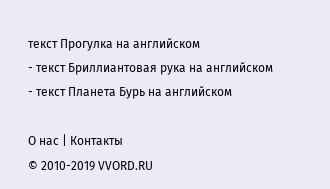текст Прогулка на английском
- текст Бриллиантовая рука на английском
- текст Планета Бурь на английском

О нас | Контакты
© 2010-2019 VVORD.RU